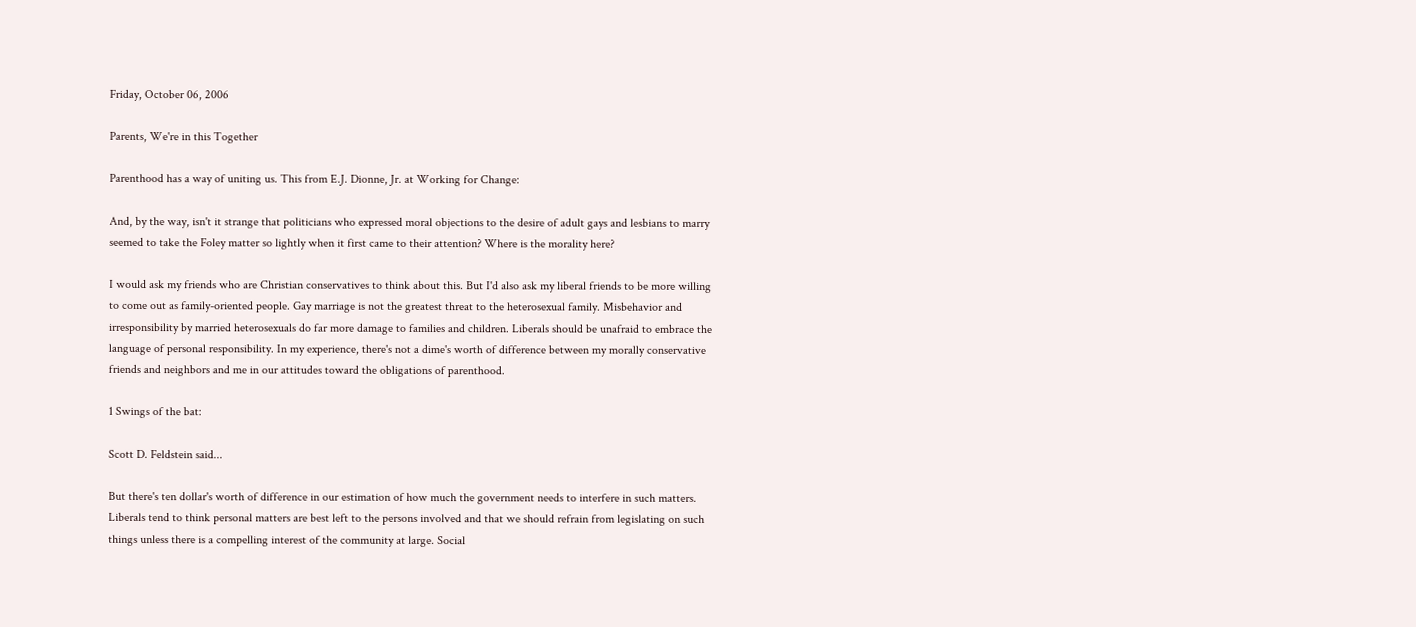Friday, October 06, 2006

Parents, We're in this Together

Parenthood has a way of uniting us. This from E.J. Dionne, Jr. at Working for Change:

And, by the way, isn't it strange that politicians who expressed moral objections to the desire of adult gays and lesbians to marry seemed to take the Foley matter so lightly when it first came to their attention? Where is the morality here?

I would ask my friends who are Christian conservatives to think about this. But I'd also ask my liberal friends to be more willing to come out as family-oriented people. Gay marriage is not the greatest threat to the heterosexual family. Misbehavior and irresponsibility by married heterosexuals do far more damage to families and children. Liberals should be unafraid to embrace the language of personal responsibility. In my experience, there's not a dime's worth of difference between my morally conservative friends and neighbors and me in our attitudes toward the obligations of parenthood.

1 Swings of the bat:

Scott D. Feldstein said...

But there's ten dollar's worth of difference in our estimation of how much the government needs to interfere in such matters. Liberals tend to think personal matters are best left to the persons involved and that we should refrain from legislating on such things unless there is a compelling interest of the community at large. Social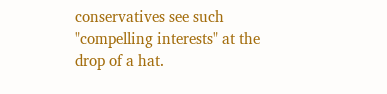conservatives see such "compelling interests" at the drop of a hat.